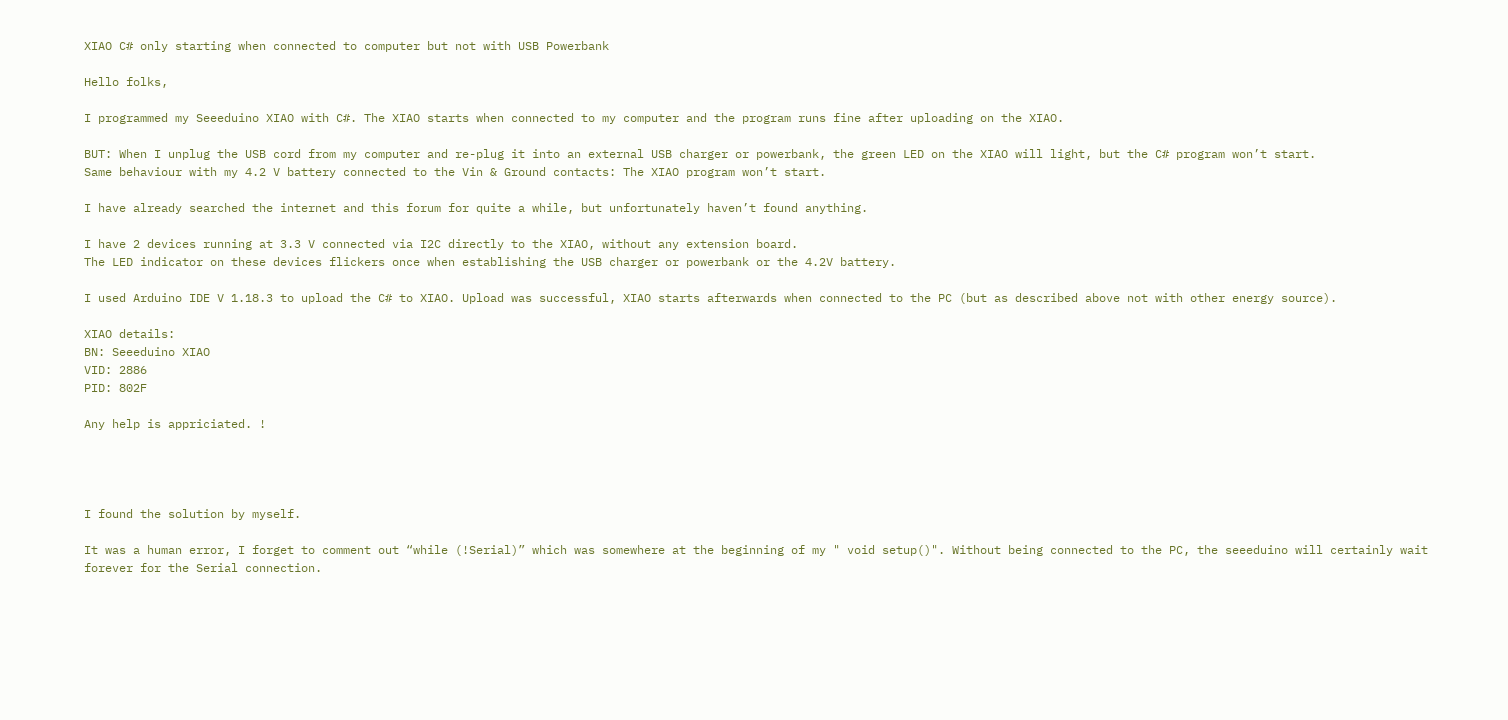XIAO C# only starting when connected to computer but not with USB Powerbank

Hello folks,

I programmed my Seeeduino XIAO with C#. The XIAO starts when connected to my computer and the program runs fine after uploading on the XIAO.

BUT: When I unplug the USB cord from my computer and re-plug it into an external USB charger or powerbank, the green LED on the XIAO will light, but the C# program won’t start.
Same behaviour with my 4.2 V battery connected to the Vin & Ground contacts: The XIAO program won’t start.

I have already searched the internet and this forum for quite a while, but unfortunately haven’t found anything.

I have 2 devices running at 3.3 V connected via I2C directly to the XIAO, without any extension board.
The LED indicator on these devices flickers once when establishing the USB charger or powerbank or the 4.2V battery.

I used Arduino IDE V 1.18.3 to upload the C# to XIAO. Upload was successful, XIAO starts afterwards when connected to the PC (but as described above not with other energy source).

XIAO details:
BN: Seeeduino XIAO
VID: 2886
PID: 802F

Any help is appriciated. !




I found the solution by myself.

It was a human error, I forget to comment out “while (!Serial)” which was somewhere at the beginning of my " void setup()". Without being connected to the PC, the seeeduino will certainly wait forever for the Serial connection.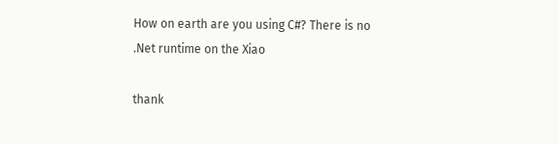How on earth are you using C#? There is no .Net runtime on the Xiao

thank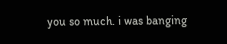you so much. i was banging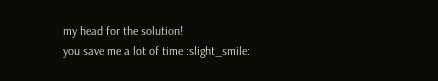my head for the solution!
you save me a lot of time :slight_smile: